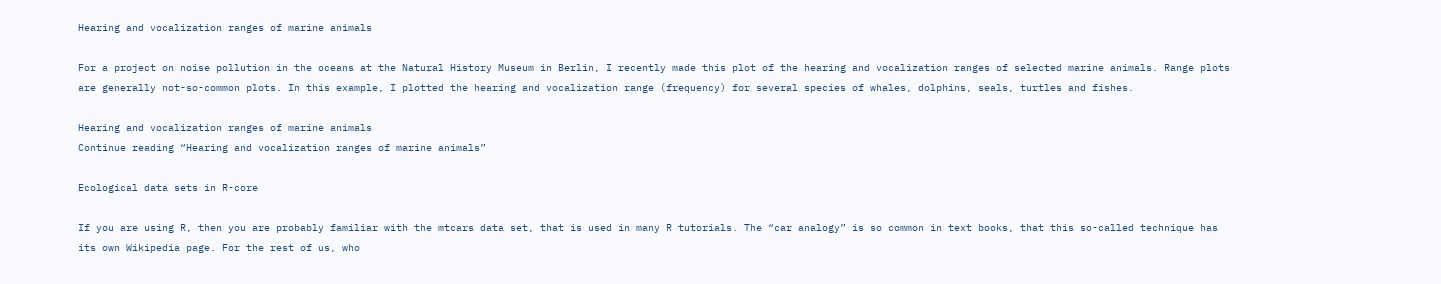Hearing and vocalization ranges of marine animals

For a project on noise pollution in the oceans at the Natural History Museum in Berlin, I recently made this plot of the hearing and vocalization ranges of selected marine animals. Range plots are generally not-so-common plots. In this example, I plotted the hearing and vocalization range (frequency) for several species of whales, dolphins, seals, turtles and fishes.

Hearing and vocalization ranges of marine animals
Continue reading “Hearing and vocalization ranges of marine animals”

Ecological data sets in R-core

If you are using R, then you are probably familiar with the mtcars data set, that is used in many R tutorials. The “car analogy” is so common in text books, that this so-called technique has its own Wikipedia page. For the rest of us, who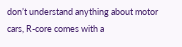don’t understand anything about motor cars, R-core comes with a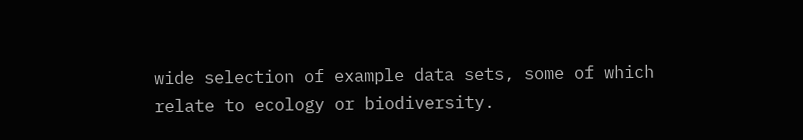wide selection of example data sets, some of which relate to ecology or biodiversity.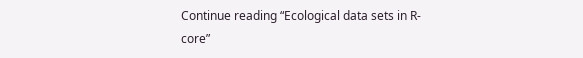Continue reading “Ecological data sets in R-core”